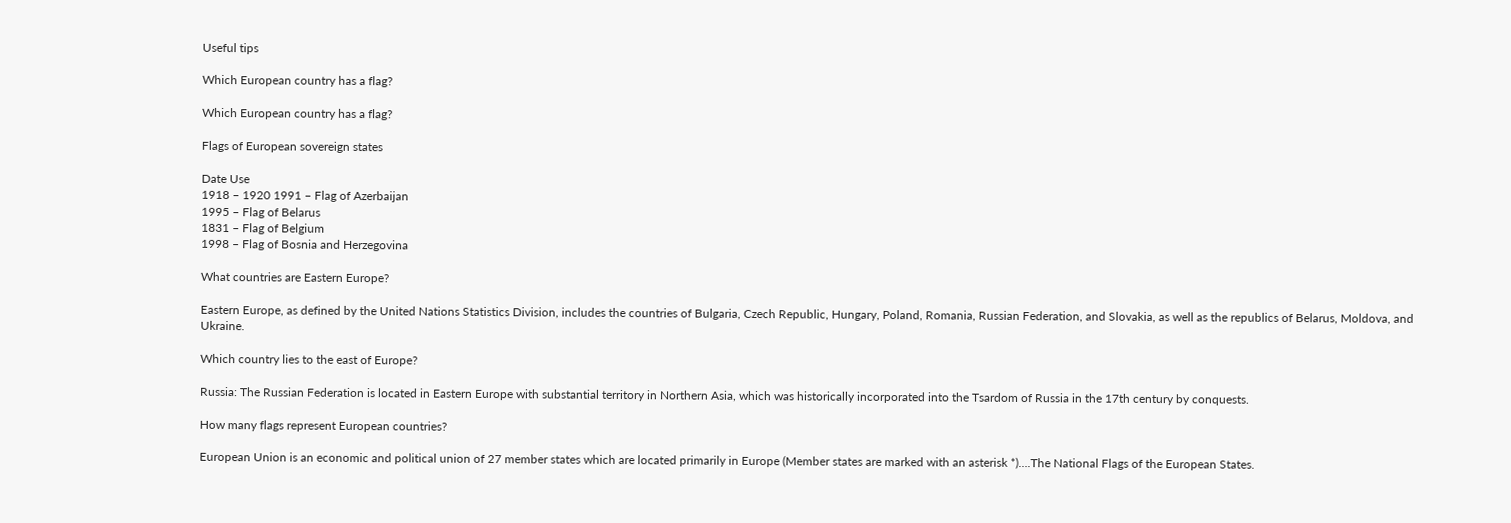Useful tips

Which European country has a flag?

Which European country has a flag?

Flags of European sovereign states

Date Use
1918 – 1920 1991 – Flag of Azerbaijan
1995 – Flag of Belarus
1831 – Flag of Belgium
1998 – Flag of Bosnia and Herzegovina

What countries are Eastern Europe?

Eastern Europe, as defined by the United Nations Statistics Division, includes the countries of Bulgaria, Czech Republic, Hungary, Poland, Romania, Russian Federation, and Slovakia, as well as the republics of Belarus, Moldova, and Ukraine.

Which country lies to the east of Europe?

Russia: The Russian Federation is located in Eastern Europe with substantial territory in Northern Asia, which was historically incorporated into the Tsardom of Russia in the 17th century by conquests.

How many flags represent European countries?

European Union is an economic and political union of 27 member states which are located primarily in Europe (Member states are marked with an asterisk *)….The National Flags of the European States.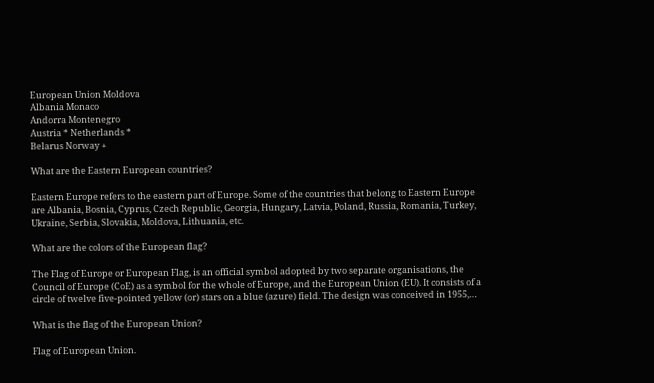European Union Moldova
Albania Monaco
Andorra Montenegro
Austria * Netherlands *
Belarus Norway +

What are the Eastern European countries?

Eastern Europe refers to the eastern part of Europe. Some of the countries that belong to Eastern Europe are Albania, Bosnia, Cyprus, Czech Republic, Georgia, Hungary, Latvia, Poland, Russia, Romania, Turkey, Ukraine, Serbia, Slovakia, Moldova, Lithuania, etc.

What are the colors of the European flag?

The Flag of Europe or European Flag, is an official symbol adopted by two separate organisations, the Council of Europe (CoE) as a symbol for the whole of Europe, and the European Union (EU). It consists of a circle of twelve five-pointed yellow (or) stars on a blue (azure) field. The design was conceived in 1955,…

What is the flag of the European Union?

Flag of European Union.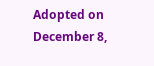Adopted on December 8,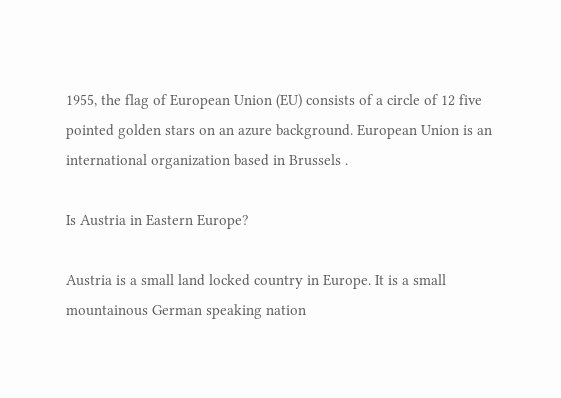1955, the flag of European Union (EU) consists of a circle of 12 five pointed golden stars on an azure background. European Union is an international organization based in Brussels .

Is Austria in Eastern Europe?

Austria is a small land locked country in Europe. It is a small mountainous German speaking nation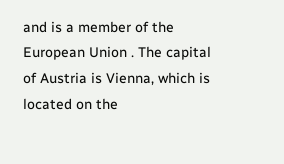and is a member of the European Union . The capital of Austria is Vienna, which is located on the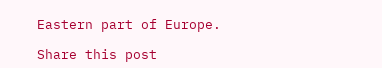Eastern part of Europe.

Share this post